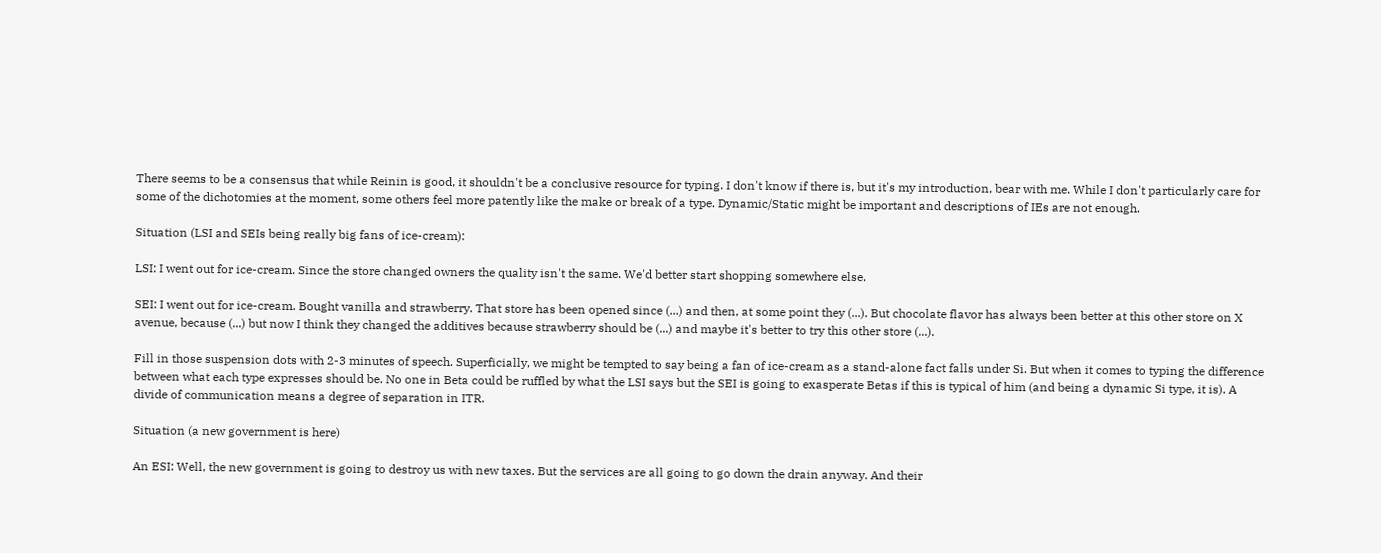There seems to be a consensus that while Reinin is good, it shouldn't be a conclusive resource for typing. I don't know if there is, but it's my introduction, bear with me. While I don't particularly care for some of the dichotomies at the moment, some others feel more patently like the make or break of a type. Dynamic/Static might be important and descriptions of IEs are not enough.

Situation (LSI and SEIs being really big fans of ice-cream):

LSI: I went out for ice-cream. Since the store changed owners the quality isn't the same. We'd better start shopping somewhere else.

SEI: I went out for ice-cream. Bought vanilla and strawberry. That store has been opened since (...) and then, at some point they (...). But chocolate flavor has always been better at this other store on X avenue, because (...) but now I think they changed the additives because strawberry should be (...) and maybe it's better to try this other store (...).

Fill in those suspension dots with 2-3 minutes of speech. Superficially, we might be tempted to say being a fan of ice-cream as a stand-alone fact falls under Si. But when it comes to typing the difference between what each type expresses should be. No one in Beta could be ruffled by what the LSI says but the SEI is going to exasperate Betas if this is typical of him (and being a dynamic Si type, it is). A divide of communication means a degree of separation in ITR.

Situation (a new government is here)

An ESI: Well, the new government is going to destroy us with new taxes. But the services are all going to go down the drain anyway. And their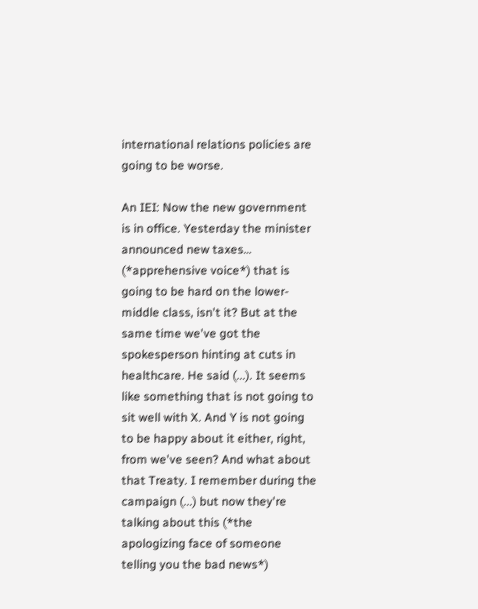international relations policies are going to be worse.

An IEI: Now the new government is in office. Yesterday the minister announced new taxes… (*apprehensive voice*) that is going to be hard on the lower-middle class, isn't it? But at the same time we've got the spokesperson hinting at cuts in healthcare. He said (...). It seems like something that is not going to sit well with X. And Y is not going to be happy about it either, right, from we've seen? And what about that Treaty. I remember during the campaign (...) but now they're talking about this (*the apologizing face of someone telling you the bad news*)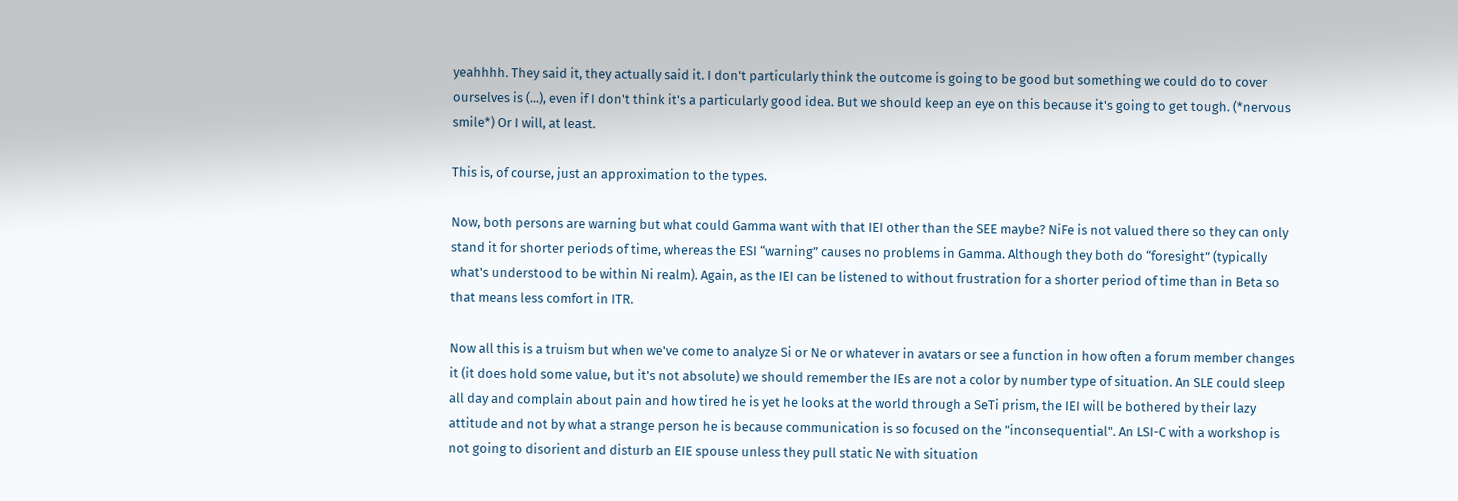yeahhhh. They said it, they actually said it. I don't particularly think the outcome is going to be good but something we could do to cover ourselves is (...), even if I don't think it's a particularly good idea. But we should keep an eye on this because it's going to get tough. (*nervous smile*) Or I will, at least.

This is, of course, just an approximation to the types.

Now, both persons are warning but what could Gamma want with that IEI other than the SEE maybe? NiFe is not valued there so they can only stand it for shorter periods of time, whereas the ESI “warning” causes no problems in Gamma. Although they both do “foresight” (typically what's understood to be within Ni realm). Again, as the IEI can be listened to without frustration for a shorter period of time than in Beta so that means less comfort in ITR.

Now all this is a truism but when we've come to analyze Si or Ne or whatever in avatars or see a function in how often a forum member changes it (it does hold some value, but it's not absolute) we should remember the IEs are not a color by number type of situation. An SLE could sleep all day and complain about pain and how tired he is yet he looks at the world through a SeTi prism, the IEI will be bothered by their lazy attitude and not by what a strange person he is because communication is so focused on the "inconsequential". An LSI-C with a workshop is not going to disorient and disturb an EIE spouse unless they pull static Ne with situation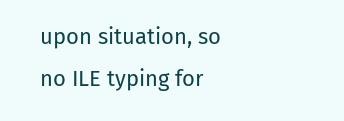upon situation, so no ILE typing for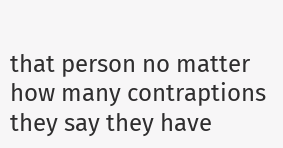that person no matter how many contraptions they say they have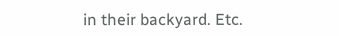in their backyard. Etc.